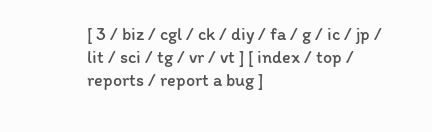[ 3 / biz / cgl / ck / diy / fa / g / ic / jp / lit / sci / tg / vr / vt ] [ index / top / reports / report a bug ]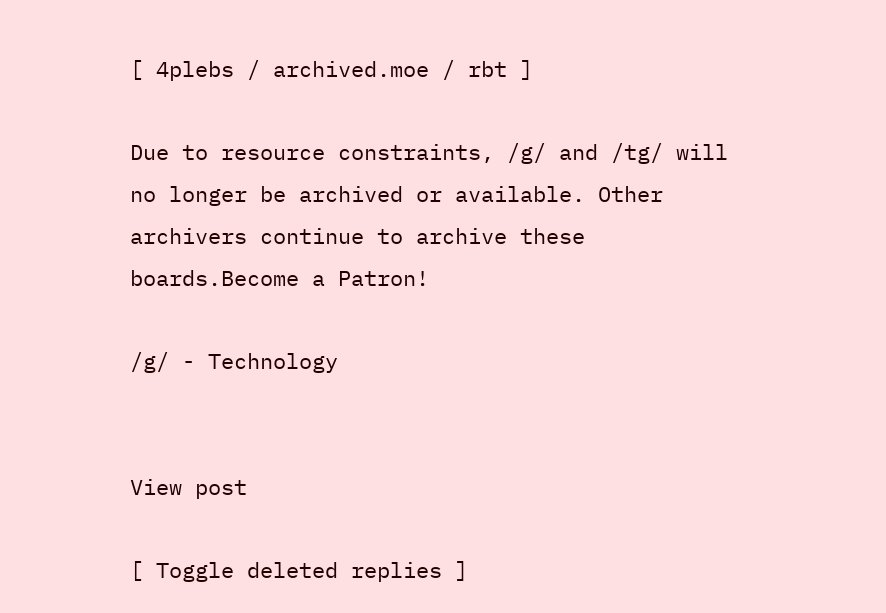[ 4plebs / archived.moe / rbt ]

Due to resource constraints, /g/ and /tg/ will no longer be archived or available. Other archivers continue to archive these boards.Become a Patron!

/g/ - Technology


View post

[ Toggle deleted replies ]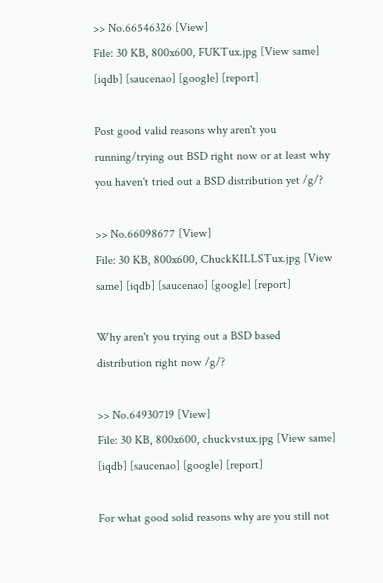>> No.66546326 [View]
File: 30 KB, 800x600, FUKTux.jpg [View same] [iqdb] [saucenao] [google] [report]

Post good valid reasons why aren't you running/trying out BSD right now or at least why you haven't tried out a BSD distribution yet /g/?

>> No.66098677 [View]
File: 30 KB, 800x600, ChuckKILLSTux.jpg [View same] [iqdb] [saucenao] [google] [report]

Why aren't you trying out a BSD based distribution right now /g/?

>> No.64930719 [View]
File: 30 KB, 800x600, chuckvstux.jpg [View same] [iqdb] [saucenao] [google] [report]

For what good solid reasons why are you still not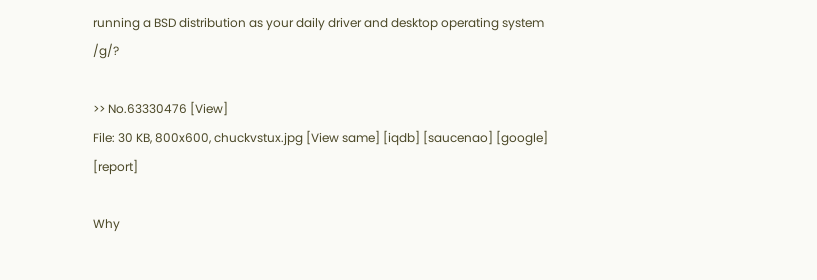running a BSD distribution as your daily driver and desktop operating system /g/?

>> No.63330476 [View]
File: 30 KB, 800x600, chuckvstux.jpg [View same] [iqdb] [saucenao] [google] [report]

Why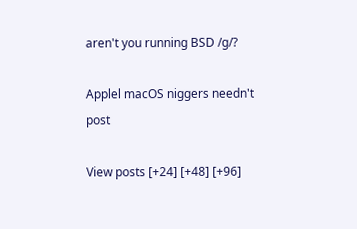aren't you running BSD /g/?

Applel macOS niggers needn't post

View posts [+24] [+48] [+96]